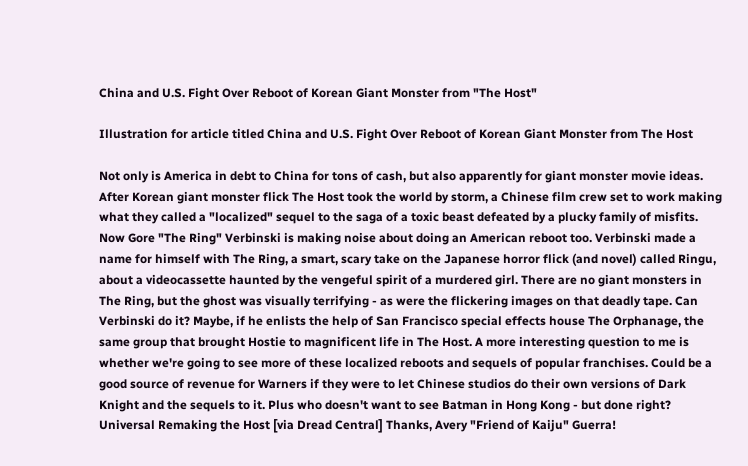China and U.S. Fight Over Reboot of Korean Giant Monster from "The Host"

Illustration for article titled China and U.S. Fight Over Reboot of Korean Giant Monster from The Host

Not only is America in debt to China for tons of cash, but also apparently for giant monster movie ideas. After Korean giant monster flick The Host took the world by storm, a Chinese film crew set to work making what they called a "localized" sequel to the saga of a toxic beast defeated by a plucky family of misfits. Now Gore "The Ring" Verbinski is making noise about doing an American reboot too. Verbinski made a name for himself with The Ring, a smart, scary take on the Japanese horror flick (and novel) called Ringu, about a videocassette haunted by the vengeful spirit of a murdered girl. There are no giant monsters in The Ring, but the ghost was visually terrifying - as were the flickering images on that deadly tape. Can Verbinski do it? Maybe, if he enlists the help of San Francisco special effects house The Orphanage, the same group that brought Hostie to magnificent life in The Host. A more interesting question to me is whether we're going to see more of these localized reboots and sequels of popular franchises. Could be a good source of revenue for Warners if they were to let Chinese studios do their own versions of Dark Knight and the sequels to it. Plus who doesn't want to see Batman in Hong Kong - but done right? Universal Remaking the Host [via Dread Central] Thanks, Avery "Friend of Kaiju" Guerra!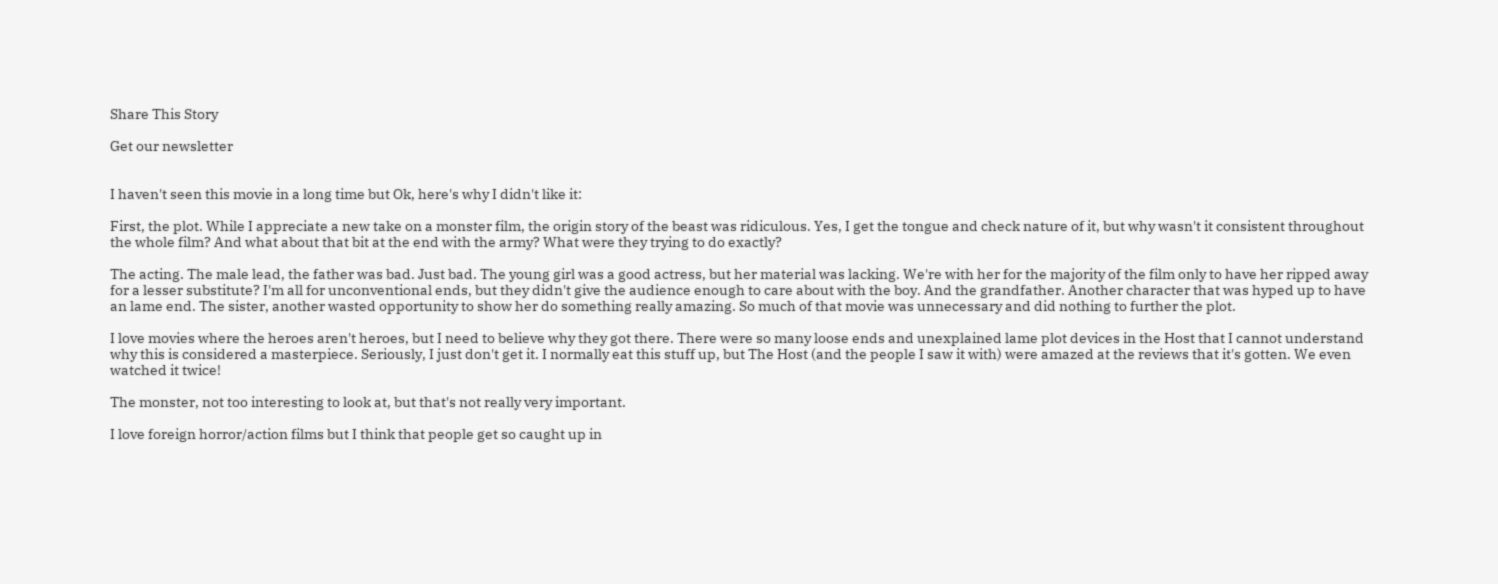Share This Story

Get our newsletter


I haven't seen this movie in a long time but Ok, here's why I didn't like it:

First, the plot. While I appreciate a new take on a monster film, the origin story of the beast was ridiculous. Yes, I get the tongue and check nature of it, but why wasn't it consistent throughout the whole film? And what about that bit at the end with the army? What were they trying to do exactly?

The acting. The male lead, the father was bad. Just bad. The young girl was a good actress, but her material was lacking. We're with her for the majority of the film only to have her ripped away for a lesser substitute? I'm all for unconventional ends, but they didn't give the audience enough to care about with the boy. And the grandfather. Another character that was hyped up to have an lame end. The sister, another wasted opportunity to show her do something really amazing. So much of that movie was unnecessary and did nothing to further the plot.

I love movies where the heroes aren't heroes, but I need to believe why they got there. There were so many loose ends and unexplained lame plot devices in the Host that I cannot understand why this is considered a masterpiece. Seriously, I just don't get it. I normally eat this stuff up, but The Host (and the people I saw it with) were amazed at the reviews that it's gotten. We even watched it twice!

The monster, not too interesting to look at, but that's not really very important.

I love foreign horror/action films but I think that people get so caught up in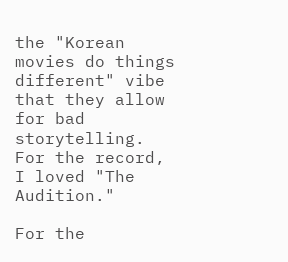the "Korean movies do things different" vibe that they allow for bad storytelling. For the record, I loved "The Audition."

For the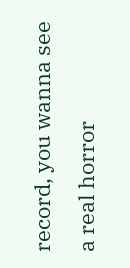record, you wanna see a real horror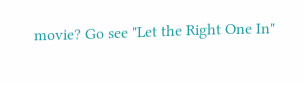movie? Go see "Let the Right One In"